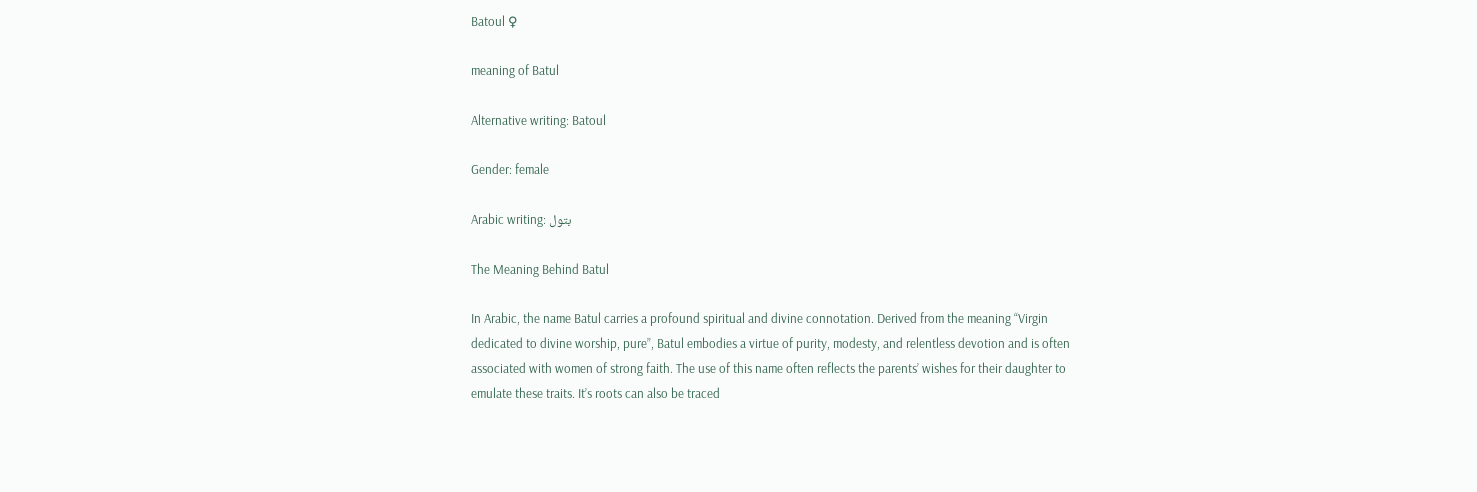Batoul ♀

meaning of Batul

Alternative writing: Batoul

Gender: female

Arabic writing: بتول

The Meaning Behind Batul

In Arabic, the name Batul carries a profound spiritual and divine connotation. Derived from the meaning “Virgin dedicated to divine worship, pure”, Batul embodies a virtue of purity, modesty, and relentless devotion and is often associated with women of strong faith. The use of this name often reflects the parents’ wishes for their daughter to emulate these traits. It’s roots can also be traced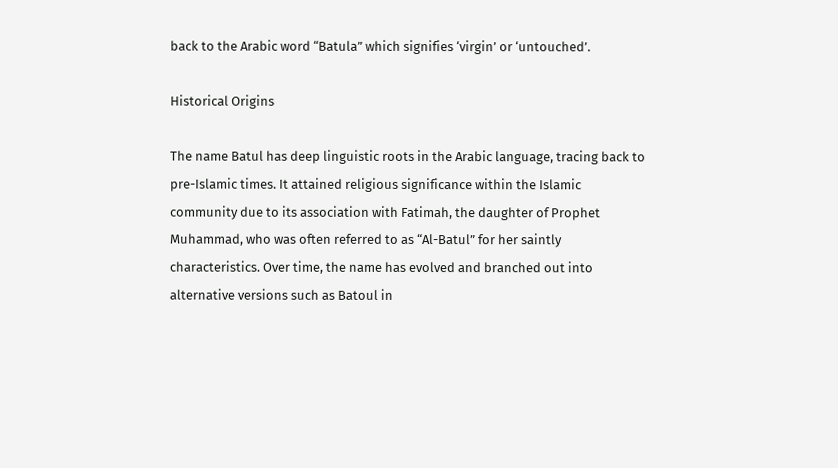back to the Arabic word “Batula” which signifies ‘virgin’ or ‘untouched’.

Historical Origins

The name Batul has deep linguistic roots in the Arabic language, tracing back to pre-Islamic times. It attained religious significance within the Islamic community due to its association with Fatimah, the daughter of Prophet Muhammad, who was often referred to as “Al-Batul” for her saintly characteristics. Over time, the name has evolved and branched out into alternative versions such as Batoul in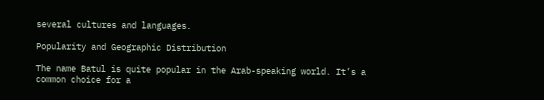several cultures and languages.

Popularity and Geographic Distribution

The name Batul is quite popular in the Arab-speaking world. It’s a common choice for a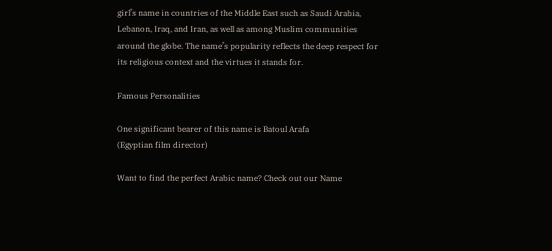girl’s name in countries of the Middle East such as Saudi Arabia, Lebanon, Iraq, and Iran, as well as among Muslim communities around the globe. The name’s popularity reflects the deep respect for its religious context and the virtues it stands for.

Famous Personalities

One significant bearer of this name is Batoul Arafa
(Egyptian film director)

Want to find the perfect Arabic name? Check out our Name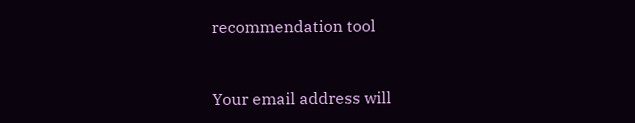recommendation tool


Your email address will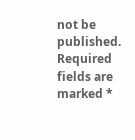not be published. Required fields are marked *